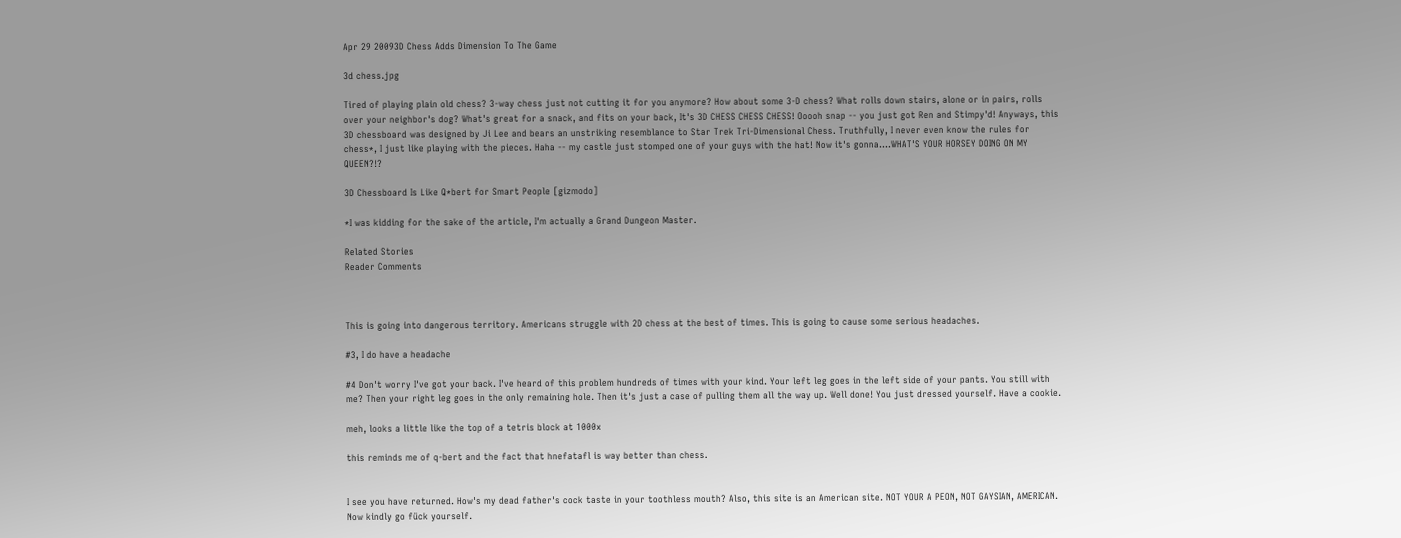Apr 29 20093D Chess Adds Dimension To The Game

3d chess.jpg

Tired of playing plain old chess? 3-way chess just not cutting it for you anymore? How about some 3-D chess? What rolls down stairs, alone or in pairs, rolls over your neighbor's dog? What's great for a snack, and fits on your back, It's 3D CHESS CHESS CHESS! Ooooh snap -- you just got Ren and Stimpy'd! Anyways, this 3D chessboard was designed by Ji Lee and bears an unstriking resemblance to Star Trek Tri-Dimensional Chess. Truthfully, I never even know the rules for chess*, I just like playing with the pieces. Haha -- my castle just stomped one of your guys with the hat! Now it's gonna....WHAT'S YOUR HORSEY DOING ON MY QUEEN?!?

3D Chessboard Is Like Q*bert for Smart People [gizmodo]

*I was kidding for the sake of the article, I'm actually a Grand Dungeon Master.

Related Stories
Reader Comments



This is going into dangerous territory. Americans struggle with 2D chess at the best of times. This is going to cause some serious headaches.

#3, I do have a headache

#4 Don't worry I've got your back. I've heard of this problem hundreds of times with your kind. Your left leg goes in the left side of your pants. You still with me? Then your right leg goes in the only remaining hole. Then it's just a case of pulling them all the way up. Well done! You just dressed yourself. Have a cookie.

meh, looks a little like the top of a tetris block at 1000x

this reminds me of q-bert and the fact that hnefatafl is way better than chess.


I see you have returned. How's my dead father's cock taste in your toothless mouth? Also, this site is an American site. NOT YOUR A PEON, NOT GAYSIAN, AMERICAN. Now kindly go fück yourself.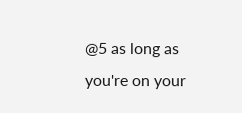@5 as long as you're on your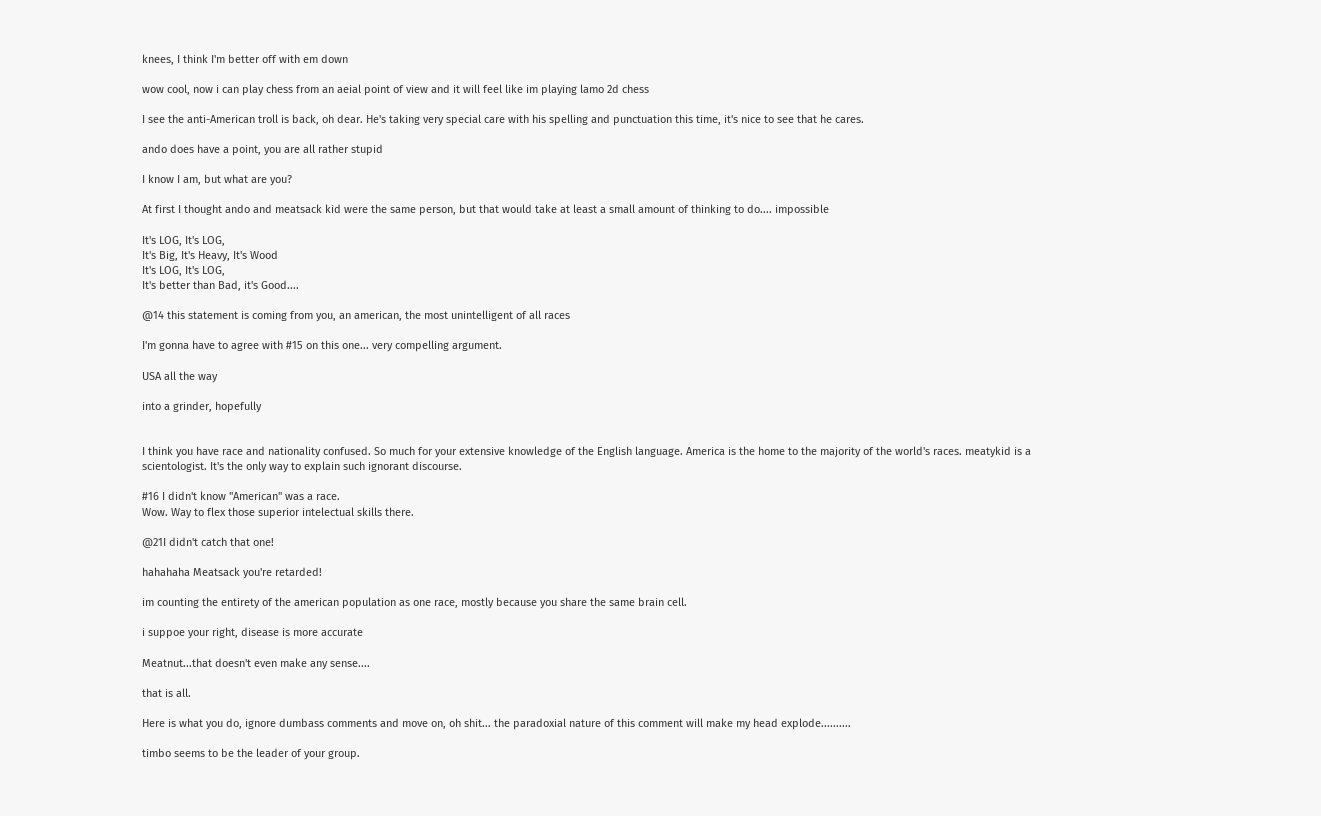knees, I think I'm better off with em down

wow cool, now i can play chess from an aeial point of view and it will feel like im playing lamo 2d chess

I see the anti-American troll is back, oh dear. He's taking very special care with his spelling and punctuation this time, it's nice to see that he cares.

ando does have a point, you are all rather stupid

I know I am, but what are you?

At first I thought ando and meatsack kid were the same person, but that would take at least a small amount of thinking to do.... impossible

It's LOG, It's LOG,
It's Big, It's Heavy, It's Wood
It's LOG, It's LOG,
It's better than Bad, it's Good....

@14 this statement is coming from you, an american, the most unintelligent of all races

I'm gonna have to agree with #15 on this one... very compelling argument.

USA all the way

into a grinder, hopefully


I think you have race and nationality confused. So much for your extensive knowledge of the English language. America is the home to the majority of the world's races. meatykid is a scientologist. It's the only way to explain such ignorant discourse.

#16 I didn't know "American" was a race.
Wow. Way to flex those superior intelectual skills there.

@21I didn't catch that one!

hahahaha Meatsack you're retarded!

im counting the entirety of the american population as one race, mostly because you share the same brain cell.

i suppoe your right, disease is more accurate

Meatnut...that doesn't even make any sense....

that is all.

Here is what you do, ignore dumbass comments and move on, oh shit... the paradoxial nature of this comment will make my head explode..........

timbo seems to be the leader of your group.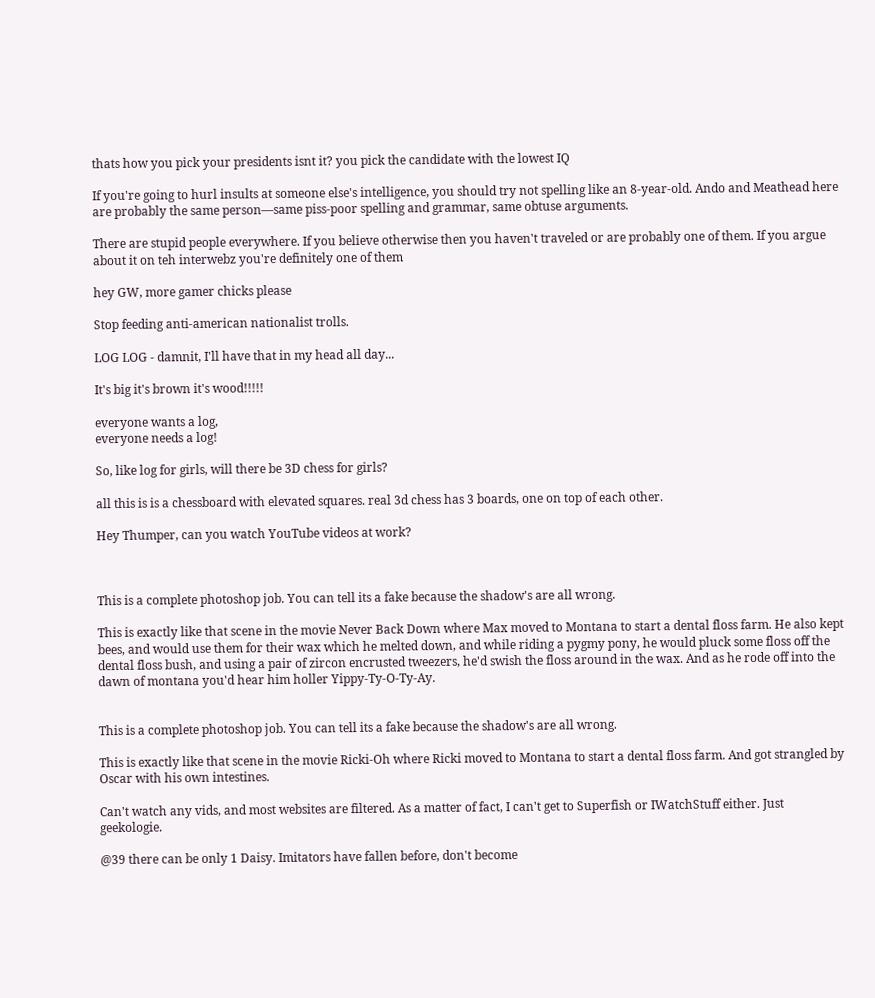thats how you pick your presidents isnt it? you pick the candidate with the lowest IQ

If you're going to hurl insults at someone else's intelligence, you should try not spelling like an 8-year-old. Ando and Meathead here are probably the same person—same piss-poor spelling and grammar, same obtuse arguments.

There are stupid people everywhere. If you believe otherwise then you haven't traveled or are probably one of them. If you argue about it on teh interwebz you're definitely one of them

hey GW, more gamer chicks please

Stop feeding anti-american nationalist trolls.

LOG LOG - damnit, I'll have that in my head all day...

It's big it's brown it's wood!!!!!

everyone wants a log,
everyone needs a log!

So, like log for girls, will there be 3D chess for girls?

all this is is a chessboard with elevated squares. real 3d chess has 3 boards, one on top of each other.

Hey Thumper, can you watch YouTube videos at work?



This is a complete photoshop job. You can tell its a fake because the shadow's are all wrong.

This is exactly like that scene in the movie Never Back Down where Max moved to Montana to start a dental floss farm. He also kept bees, and would use them for their wax which he melted down, and while riding a pygmy pony, he would pluck some floss off the dental floss bush, and using a pair of zircon encrusted tweezers, he'd swish the floss around in the wax. And as he rode off into the dawn of montana you'd hear him holler Yippy-Ty-O-Ty-Ay.


This is a complete photoshop job. You can tell its a fake because the shadow's are all wrong.

This is exactly like that scene in the movie Ricki-Oh where Ricki moved to Montana to start a dental floss farm. And got strangled by Oscar with his own intestines.

Can't watch any vids, and most websites are filtered. As a matter of fact, I can't get to Superfish or IWatchStuff either. Just geekologie.

@39 there can be only 1 Daisy. Imitators have fallen before, don't become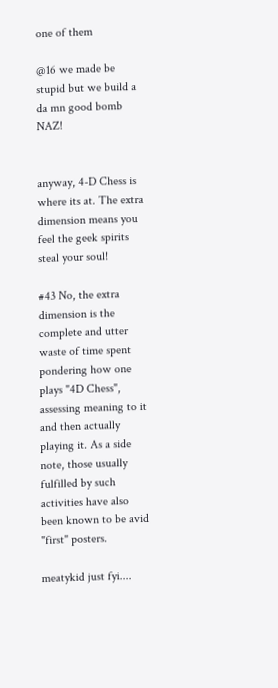one of them

@16 we made be stupid but we build a da mn good bomb NAZ!


anyway, 4-D Chess is where its at. The extra dimension means you feel the geek spirits steal your soul!

#43 No, the extra dimension is the complete and utter waste of time spent pondering how one plays "4D Chess", assessing meaning to it and then actually playing it. As a side note, those usually fulfilled by such activities have also been known to be avid "first" posters.

meatykid just fyi....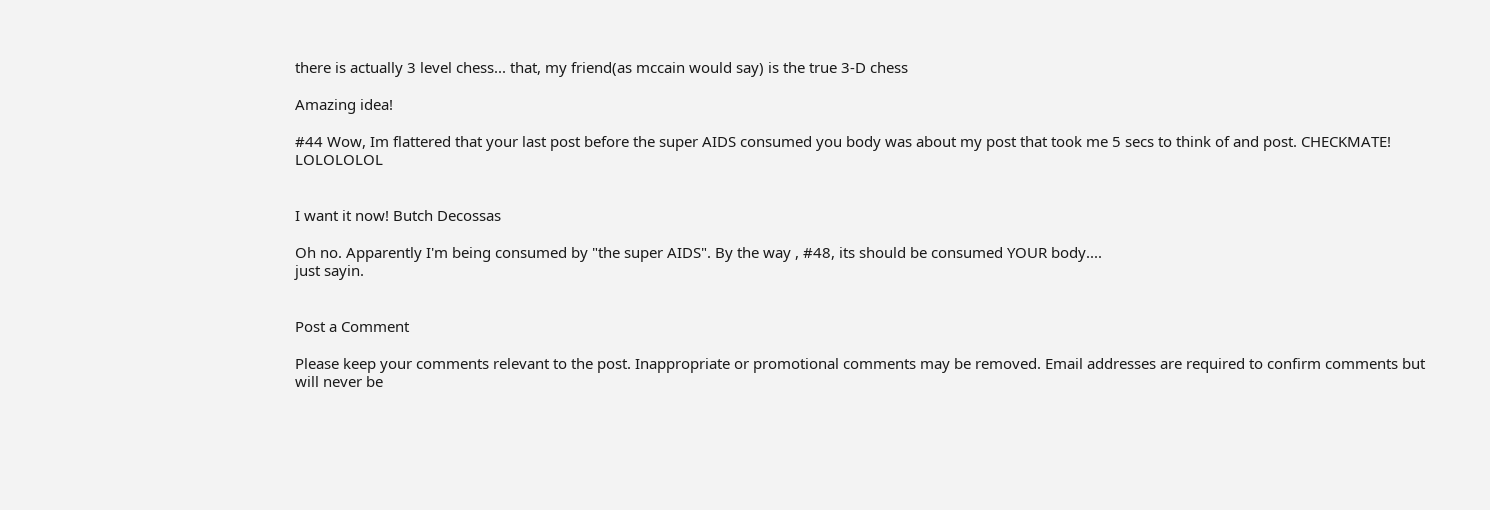there is actually 3 level chess... that, my friend(as mccain would say) is the true 3-D chess

Amazing idea!

#44 Wow, Im flattered that your last post before the super AIDS consumed you body was about my post that took me 5 secs to think of and post. CHECKMATE! LOLOLOLOL


I want it now! Butch Decossas

Oh no. Apparently I'm being consumed by "the super AIDS". By the way , #48, its should be consumed YOUR body....
just sayin.


Post a Comment

Please keep your comments relevant to the post. Inappropriate or promotional comments may be removed. Email addresses are required to confirm comments but will never be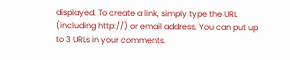displayed. To create a link, simply type the URL (including http://) or email address. You can put up to 3 URLs in your comments.